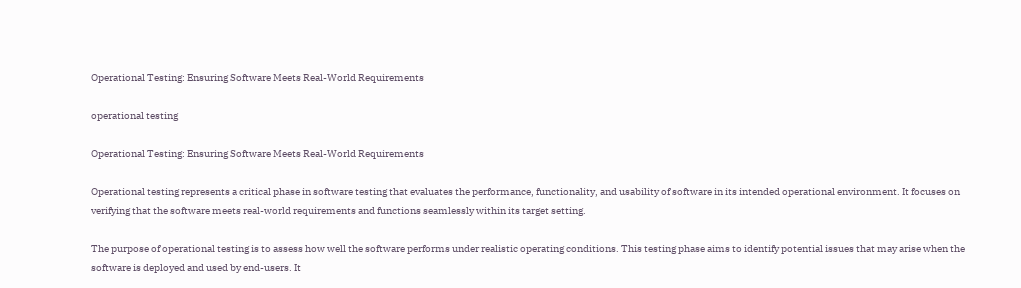Operational Testing: Ensuring Software Meets Real-World Requirements

operational testing

Operational Testing: Ensuring Software Meets Real-World Requirements

Operational testing represents a critical phase in software testing that evaluates the performance, functionality, and usability of software in its intended operational environment. It focuses on verifying that the software meets real-world requirements and functions seamlessly within its target setting.

The purpose of operational testing is to assess how well the software performs under realistic operating conditions. This testing phase aims to identify potential issues that may arise when the software is deployed and used by end-users. It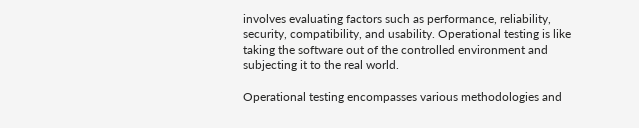involves evaluating factors such as performance, reliability, security, compatibility, and usability. Operational testing is like taking the software out of the controlled environment and subjecting it to the real world.

Operational testing encompasses various methodologies and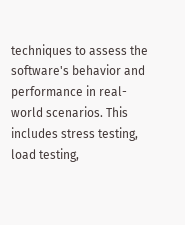techniques to assess the software's behavior and performance in real-world scenarios. This includes stress testing, load testing,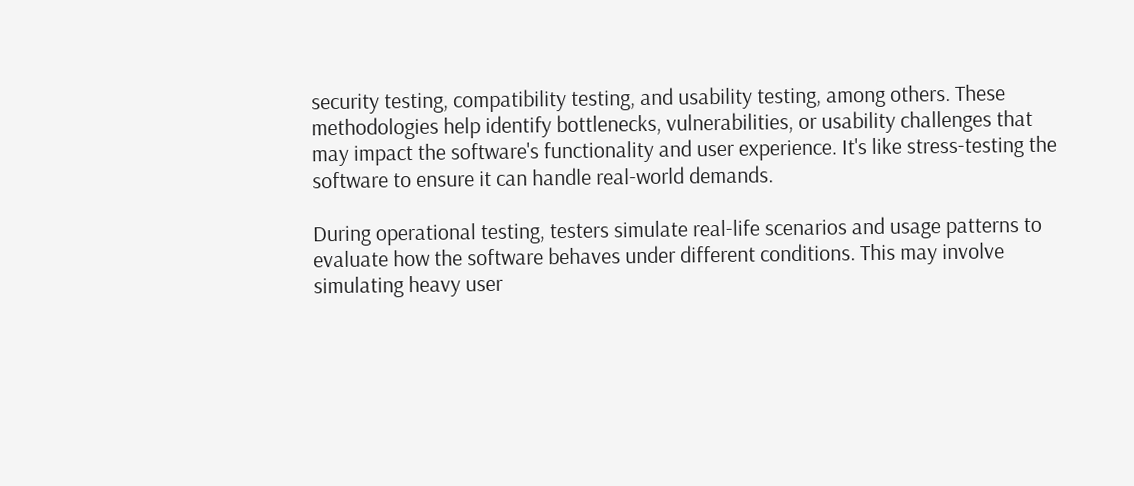security testing, compatibility testing, and usability testing, among others. These methodologies help identify bottlenecks, vulnerabilities, or usability challenges that may impact the software's functionality and user experience. It's like stress-testing the software to ensure it can handle real-world demands.

During operational testing, testers simulate real-life scenarios and usage patterns to evaluate how the software behaves under different conditions. This may involve simulating heavy user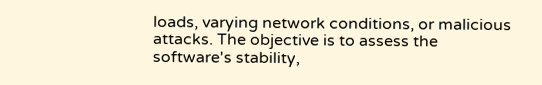loads, varying network conditions, or malicious attacks. The objective is to assess the software's stability,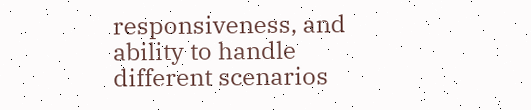responsiveness, and ability to handle different scenarios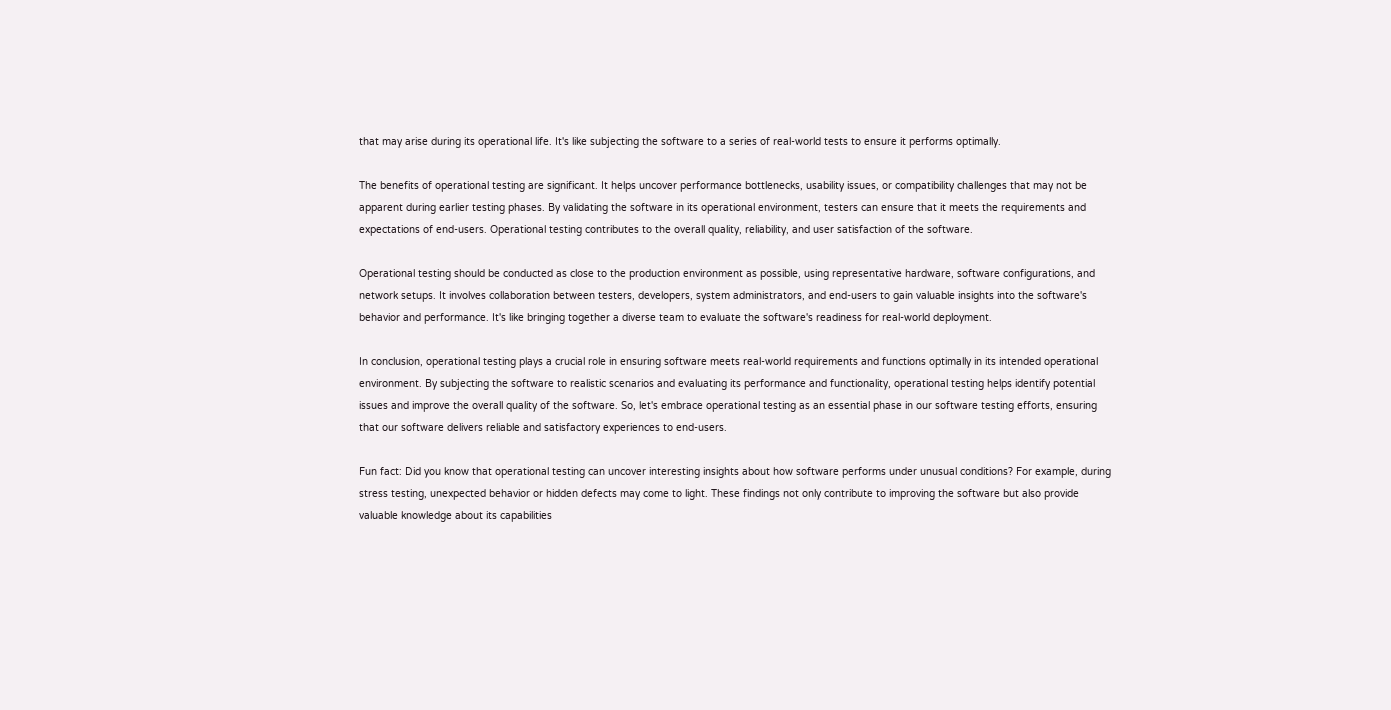that may arise during its operational life. It's like subjecting the software to a series of real-world tests to ensure it performs optimally.

The benefits of operational testing are significant. It helps uncover performance bottlenecks, usability issues, or compatibility challenges that may not be apparent during earlier testing phases. By validating the software in its operational environment, testers can ensure that it meets the requirements and expectations of end-users. Operational testing contributes to the overall quality, reliability, and user satisfaction of the software.

Operational testing should be conducted as close to the production environment as possible, using representative hardware, software configurations, and network setups. It involves collaboration between testers, developers, system administrators, and end-users to gain valuable insights into the software's behavior and performance. It's like bringing together a diverse team to evaluate the software's readiness for real-world deployment.

In conclusion, operational testing plays a crucial role in ensuring software meets real-world requirements and functions optimally in its intended operational environment. By subjecting the software to realistic scenarios and evaluating its performance and functionality, operational testing helps identify potential issues and improve the overall quality of the software. So, let's embrace operational testing as an essential phase in our software testing efforts, ensuring that our software delivers reliable and satisfactory experiences to end-users.

Fun fact: Did you know that operational testing can uncover interesting insights about how software performs under unusual conditions? For example, during stress testing, unexpected behavior or hidden defects may come to light. These findings not only contribute to improving the software but also provide valuable knowledge about its capabilities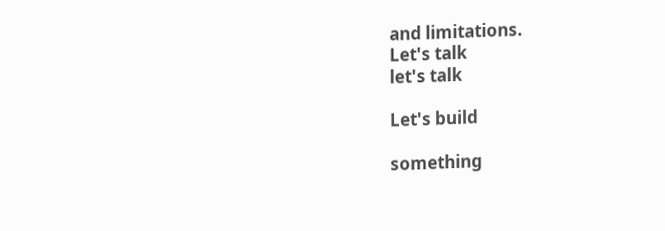and limitations.
Let's talk
let's talk

Let's build

something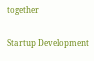together

Startup Development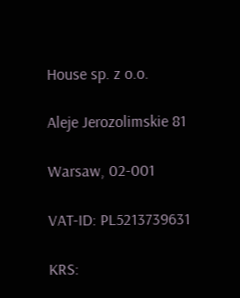House sp. z o.o.

Aleje Jerozolimskie 81

Warsaw, 02-001

VAT-ID: PL5213739631

KRS: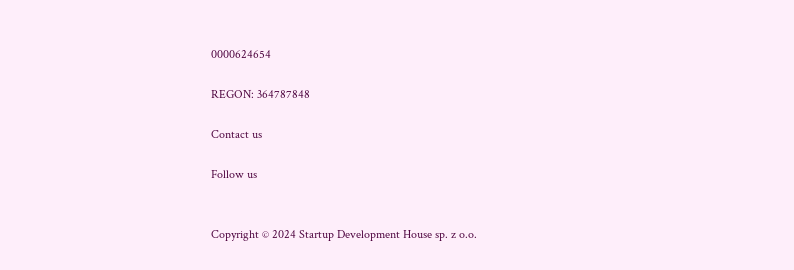0000624654

REGON: 364787848

Contact us

Follow us


Copyright © 2024 Startup Development House sp. z o.o.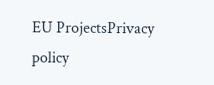EU ProjectsPrivacy policy